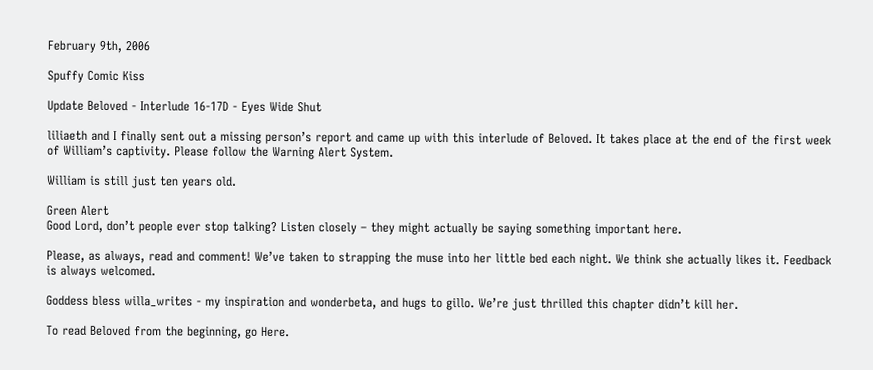February 9th, 2006

Spuffy Comic Kiss

Update Beloved - Interlude 16-17D - Eyes Wide Shut

liliaeth and I finally sent out a missing person’s report and came up with this interlude of Beloved. It takes place at the end of the first week of William’s captivity. Please follow the Warning Alert System.

William is still just ten years old.

Green Alert
Good Lord, don’t people ever stop talking? Listen closely – they might actually be saying something important here.

Please, as always, read and comment! We’ve taken to strapping the muse into her little bed each night. We think she actually likes it. Feedback is always welcomed.

Goddess bless willa_writes - my inspiration and wonderbeta, and hugs to gillo. We’re just thrilled this chapter didn’t kill her.

To read Beloved from the beginning, go Here.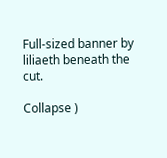Full-sized banner by liliaeth beneath the cut.

Collapse )